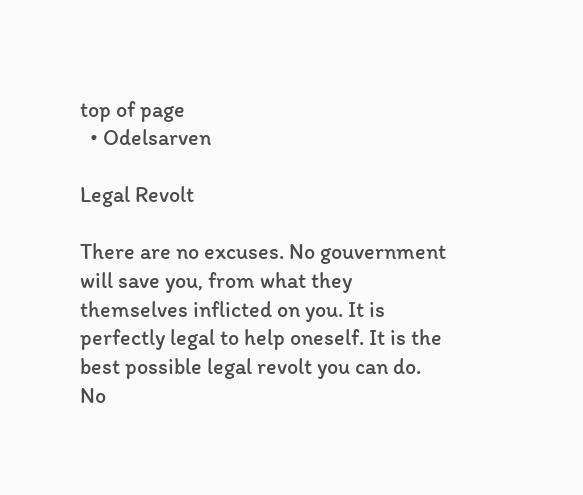top of page
  • Odelsarven

Legal Revolt

There are no excuses. No gouvernment will save you, from what they themselves inflicted on you. It is perfectly legal to help oneself. It is the best possible legal revolt you can do. No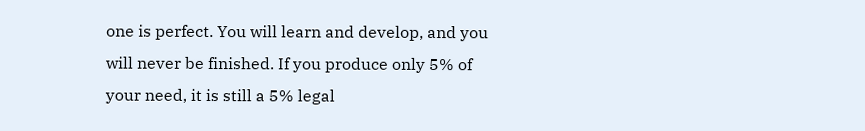one is perfect. You will learn and develop, and you will never be finished. If you produce only 5% of your need, it is still a 5% legal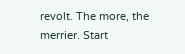revolt. The more, the merrier. Start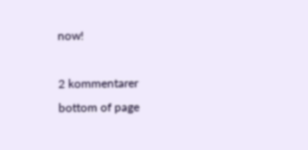now!

2 kommentarer
bottom of page